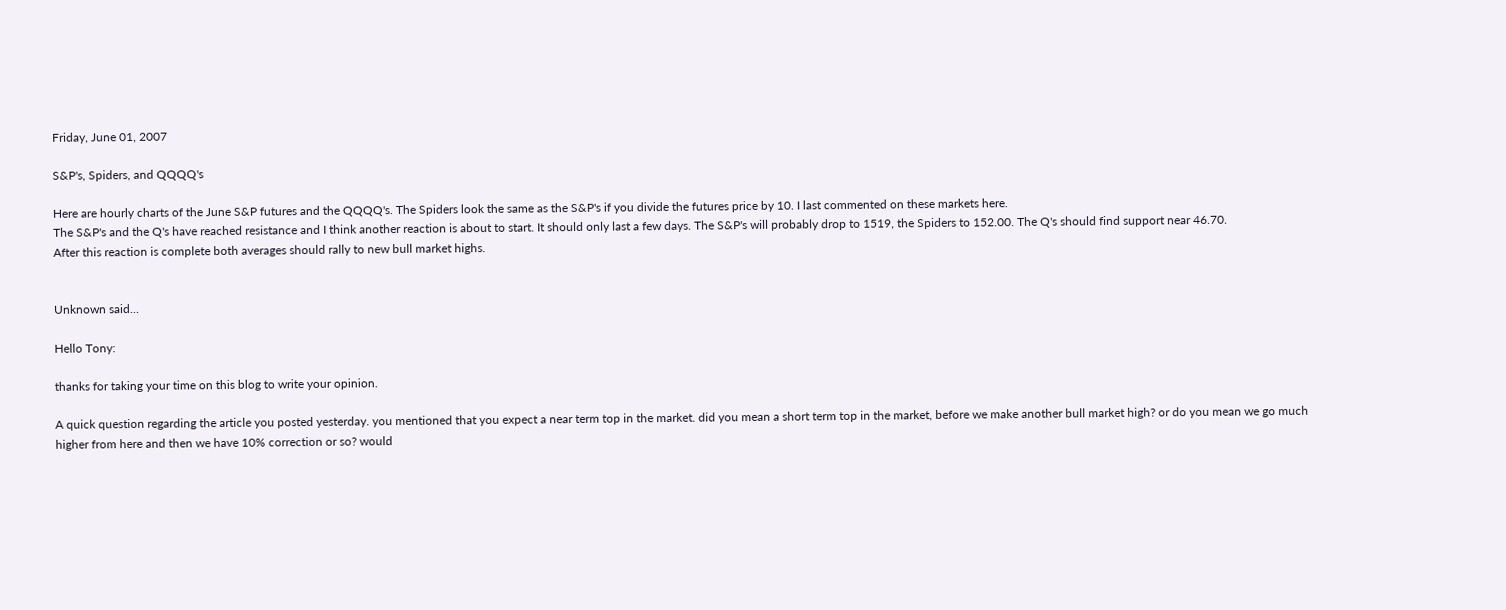Friday, June 01, 2007

S&P's, Spiders, and QQQQ's

Here are hourly charts of the June S&P futures and the QQQQ's. The Spiders look the same as the S&P's if you divide the futures price by 10. I last commented on these markets here.
The S&P's and the Q's have reached resistance and I think another reaction is about to start. It should only last a few days. The S&P's will probably drop to 1519, the Spiders to 152.00. The Q's should find support near 46.70.
After this reaction is complete both averages should rally to new bull market highs.


Unknown said...

Hello Tony:

thanks for taking your time on this blog to write your opinion.

A quick question regarding the article you posted yesterday. you mentioned that you expect a near term top in the market. did you mean a short term top in the market, before we make another bull market high? or do you mean we go much higher from here and then we have 10% correction or so? would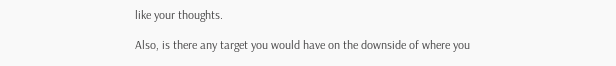like your thoughts.

Also, is there any target you would have on the downside of where you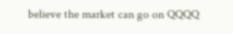believe the market can go on QQQQ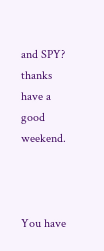and SPY? thanks
have a good weekend.



You have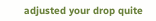adjusted your drop quite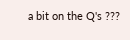a bit on the Q's ???